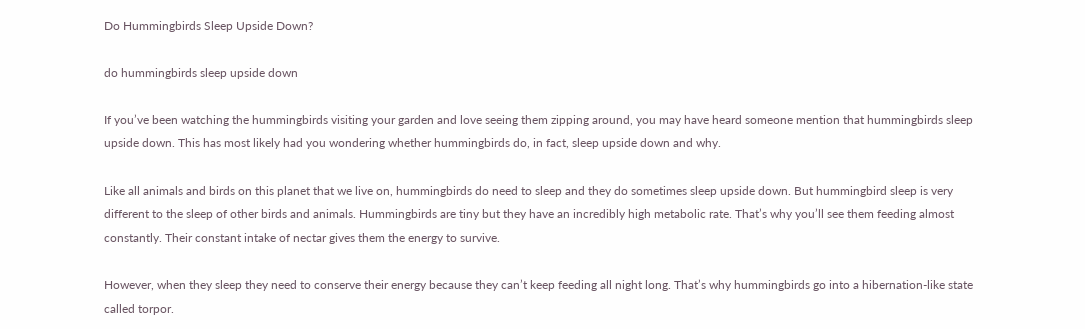Do Hummingbirds Sleep Upside Down?

do hummingbirds sleep upside down

If you’ve been watching the hummingbirds visiting your garden and love seeing them zipping around, you may have heard someone mention that hummingbirds sleep upside down. This has most likely had you wondering whether hummingbirds do, in fact, sleep upside down and why.

Like all animals and birds on this planet that we live on, hummingbirds do need to sleep and they do sometimes sleep upside down. But hummingbird sleep is very different to the sleep of other birds and animals. Hummingbirds are tiny but they have an incredibly high metabolic rate. That’s why you’ll see them feeding almost constantly. Their constant intake of nectar gives them the energy to survive.

However, when they sleep they need to conserve their energy because they can’t keep feeding all night long. That’s why hummingbirds go into a hibernation-like state called torpor.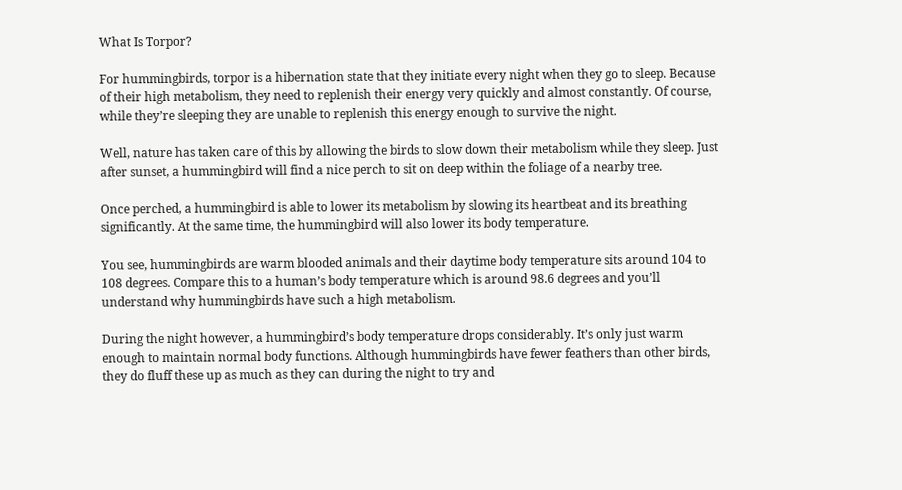What Is Torpor?

For hummingbirds, torpor is a hibernation state that they initiate every night when they go to sleep. Because of their high metabolism, they need to replenish their energy very quickly and almost constantly. Of course, while they’re sleeping they are unable to replenish this energy enough to survive the night.

Well, nature has taken care of this by allowing the birds to slow down their metabolism while they sleep. Just after sunset, a hummingbird will find a nice perch to sit on deep within the foliage of a nearby tree.

Once perched, a hummingbird is able to lower its metabolism by slowing its heartbeat and its breathing significantly. At the same time, the hummingbird will also lower its body temperature.

You see, hummingbirds are warm blooded animals and their daytime body temperature sits around 104 to 108 degrees. Compare this to a human’s body temperature which is around 98.6 degrees and you’ll understand why hummingbirds have such a high metabolism.

During the night however, a hummingbird’s body temperature drops considerably. It’s only just warm enough to maintain normal body functions. Although hummingbirds have fewer feathers than other birds, they do fluff these up as much as they can during the night to try and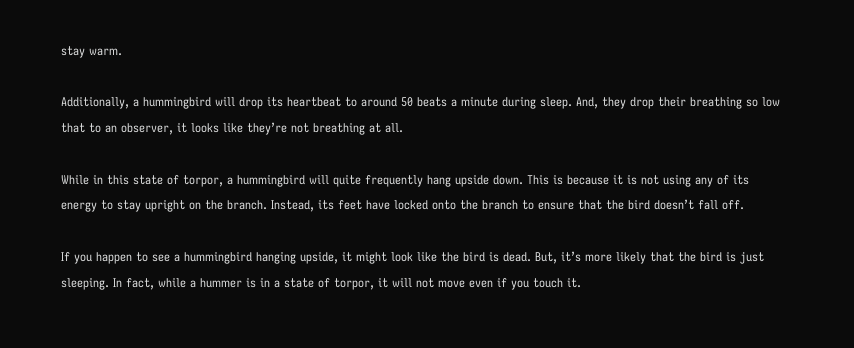stay warm.

Additionally, a hummingbird will drop its heartbeat to around 50 beats a minute during sleep. And, they drop their breathing so low that to an observer, it looks like they’re not breathing at all.

While in this state of torpor, a hummingbird will quite frequently hang upside down. This is because it is not using any of its energy to stay upright on the branch. Instead, its feet have locked onto the branch to ensure that the bird doesn’t fall off.

If you happen to see a hummingbird hanging upside, it might look like the bird is dead. But, it’s more likely that the bird is just sleeping. In fact, while a hummer is in a state of torpor, it will not move even if you touch it.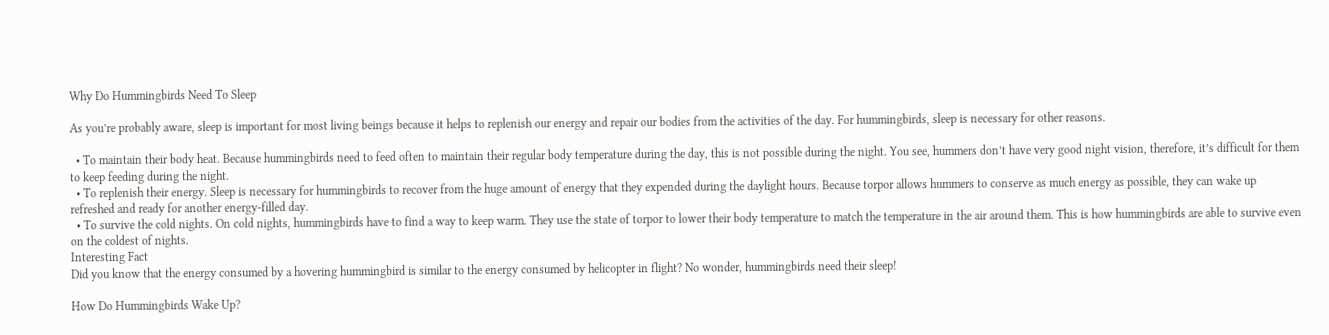Why Do Hummingbirds Need To Sleep

As you’re probably aware, sleep is important for most living beings because it helps to replenish our energy and repair our bodies from the activities of the day. For hummingbirds, sleep is necessary for other reasons.

  • To maintain their body heat. Because hummingbirds need to feed often to maintain their regular body temperature during the day, this is not possible during the night. You see, hummers don’t have very good night vision, therefore, it’s difficult for them to keep feeding during the night.
  • To replenish their energy. Sleep is necessary for hummingbirds to recover from the huge amount of energy that they expended during the daylight hours. Because torpor allows hummers to conserve as much energy as possible, they can wake up refreshed and ready for another energy-filled day.
  • To survive the cold nights. On cold nights, hummingbirds have to find a way to keep warm. They use the state of torpor to lower their body temperature to match the temperature in the air around them. This is how hummingbirds are able to survive even on the coldest of nights.
Interesting Fact
Did you know that the energy consumed by a hovering hummingbird is similar to the energy consumed by helicopter in flight? No wonder, hummingbirds need their sleep!

How Do Hummingbirds Wake Up?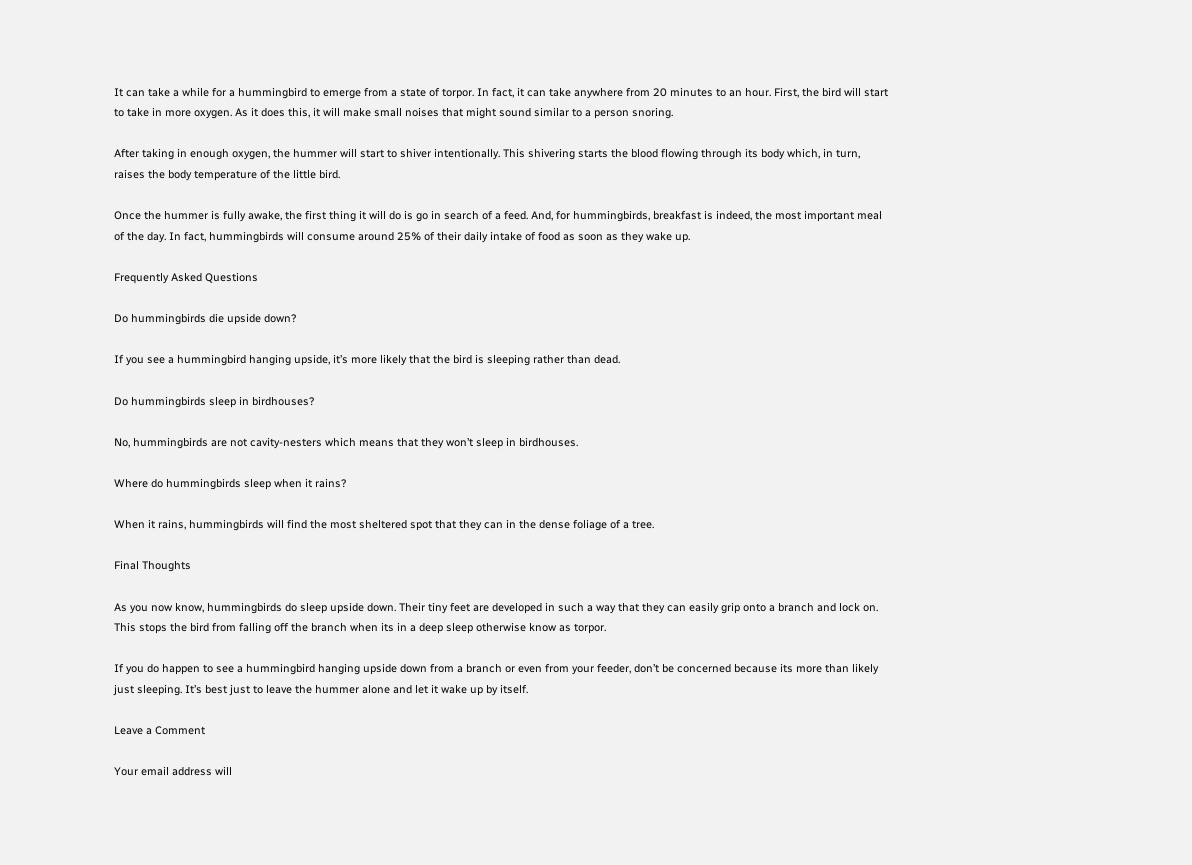It can take a while for a hummingbird to emerge from a state of torpor. In fact, it can take anywhere from 20 minutes to an hour. First, the bird will start to take in more oxygen. As it does this, it will make small noises that might sound similar to a person snoring.

After taking in enough oxygen, the hummer will start to shiver intentionally. This shivering starts the blood flowing through its body which, in turn, raises the body temperature of the little bird.

Once the hummer is fully awake, the first thing it will do is go in search of a feed. And, for hummingbirds, breakfast is indeed, the most important meal of the day. In fact, hummingbirds will consume around 25% of their daily intake of food as soon as they wake up.

Frequently Asked Questions

Do hummingbirds die upside down?

If you see a hummingbird hanging upside, it’s more likely that the bird is sleeping rather than dead.

Do hummingbirds sleep in birdhouses?

No, hummingbirds are not cavity-nesters which means that they won’t sleep in birdhouses.

Where do hummingbirds sleep when it rains?

When it rains, hummingbirds will find the most sheltered spot that they can in the dense foliage of a tree.

Final Thoughts

As you now know, hummingbirds do sleep upside down. Their tiny feet are developed in such a way that they can easily grip onto a branch and lock on. This stops the bird from falling off the branch when its in a deep sleep otherwise know as torpor.

If you do happen to see a hummingbird hanging upside down from a branch or even from your feeder, don’t be concerned because its more than likely just sleeping. It’s best just to leave the hummer alone and let it wake up by itself.

Leave a Comment

Your email address will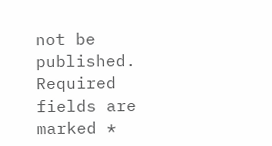not be published. Required fields are marked *